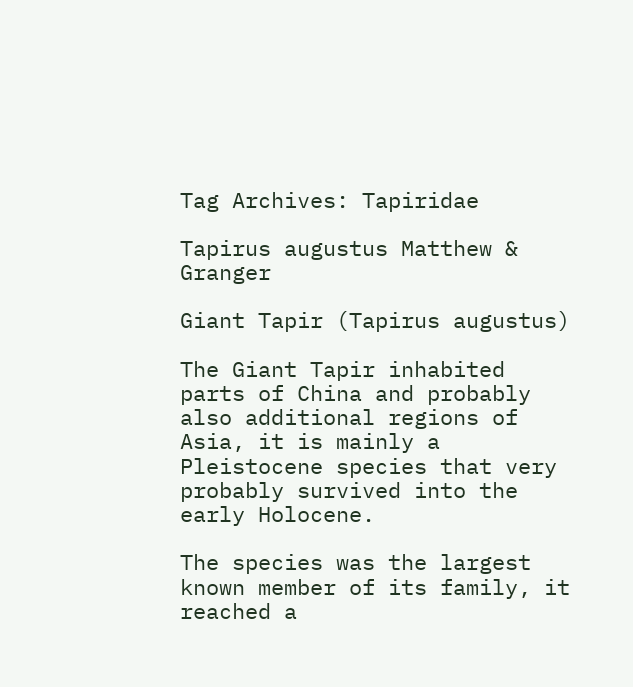Tag Archives: Tapiridae

Tapirus augustus Matthew & Granger

Giant Tapir (Tapirus augustus)

The Giant Tapir inhabited parts of China and probably also additional regions of Asia, it is mainly a Pleistocene species that very probably survived into the early Holocene.

The species was the largest known member of its family, it reached a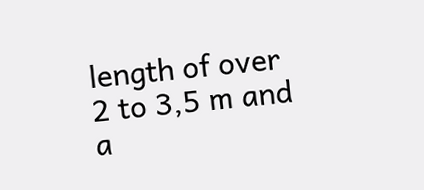length of over 2 to 3,5 m and a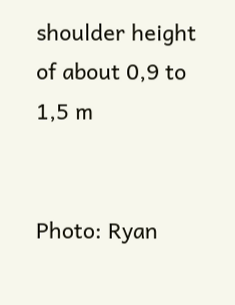shoulder height of about 0,9 to 1,5 m


Photo: Ryan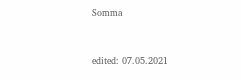Somma


edited: 07.05.2021